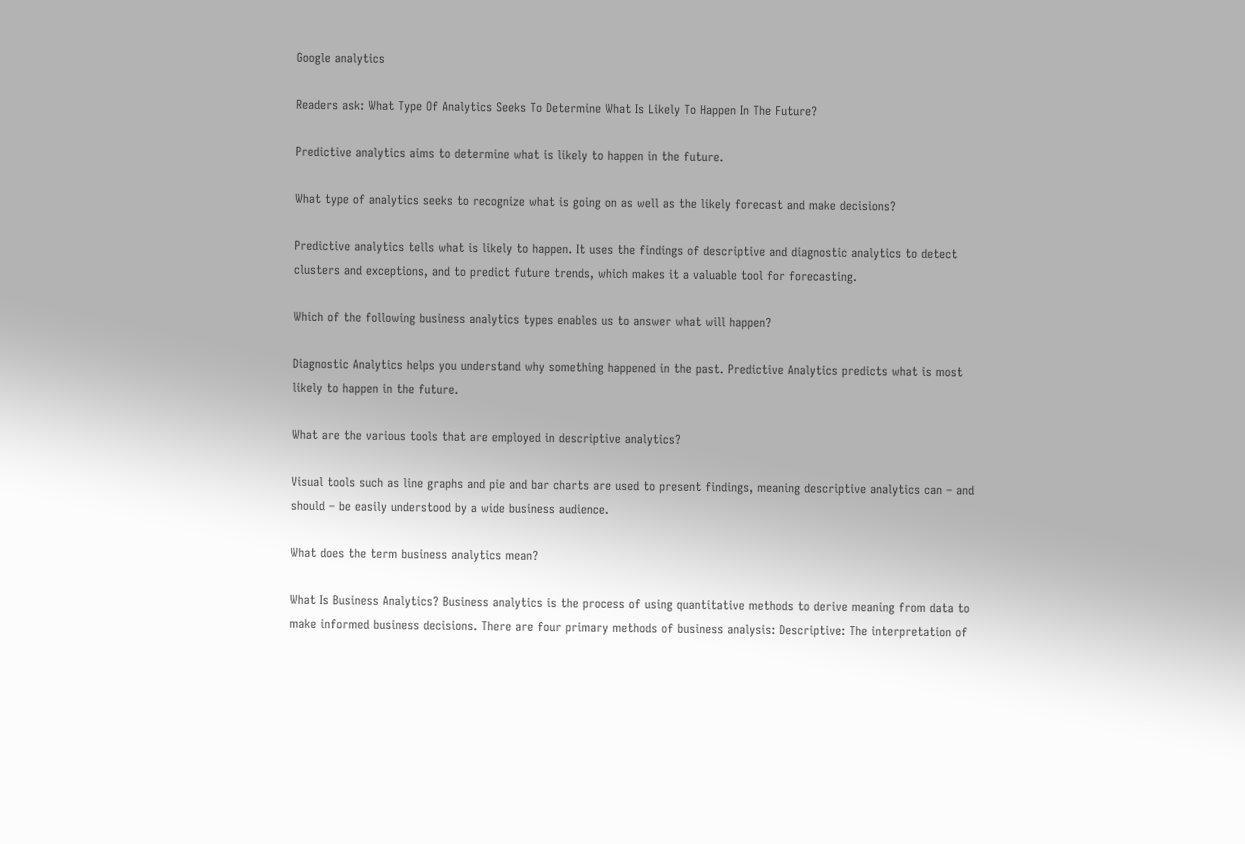Google analytics

Readers ask: What Type Of Analytics Seeks To Determine What Is Likely To Happen In The Future?

Predictive analytics aims to determine what is likely to happen in the future.

What type of analytics seeks to recognize what is going on as well as the likely forecast and make decisions?

Predictive analytics tells what is likely to happen. It uses the findings of descriptive and diagnostic analytics to detect clusters and exceptions, and to predict future trends, which makes it a valuable tool for forecasting.

Which of the following business analytics types enables us to answer what will happen?

Diagnostic Analytics helps you understand why something happened in the past. Predictive Analytics predicts what is most likely to happen in the future.

What are the various tools that are employed in descriptive analytics?

Visual tools such as line graphs and pie and bar charts are used to present findings, meaning descriptive analytics can – and should – be easily understood by a wide business audience.

What does the term business analytics mean?

What Is Business Analytics? Business analytics is the process of using quantitative methods to derive meaning from data to make informed business decisions. There are four primary methods of business analysis: Descriptive: The interpretation of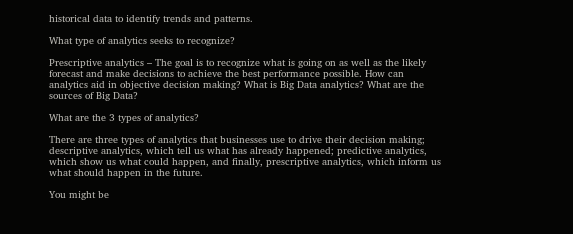historical data to identify trends and patterns.

What type of analytics seeks to recognize?

Prescriptive analytics – The goal is to recognize what is going on as well as the likely forecast and make decisions to achieve the best performance possible. How can analytics aid in objective decision making? What is Big Data analytics? What are the sources of Big Data?

What are the 3 types of analytics?

There are three types of analytics that businesses use to drive their decision making; descriptive analytics, which tell us what has already happened; predictive analytics, which show us what could happen, and finally, prescriptive analytics, which inform us what should happen in the future.

You might be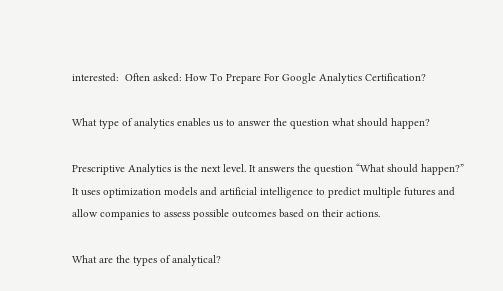interested:  Often asked: How To Prepare For Google Analytics Certification?

What type of analytics enables us to answer the question what should happen?

Prescriptive Analytics is the next level. It answers the question “What should happen?” It uses optimization models and artificial intelligence to predict multiple futures and allow companies to assess possible outcomes based on their actions.

What are the types of analytical?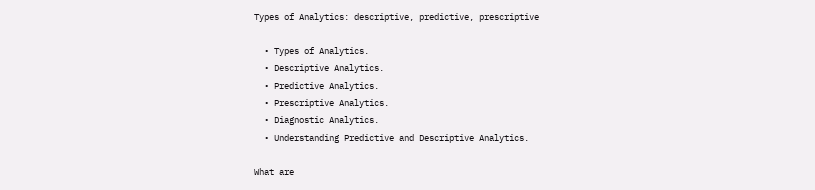Types of Analytics: descriptive, predictive, prescriptive

  • Types of Analytics.
  • Descriptive Analytics.
  • Predictive Analytics.
  • Prescriptive Analytics.
  • Diagnostic Analytics.
  • Understanding Predictive and Descriptive Analytics.

What are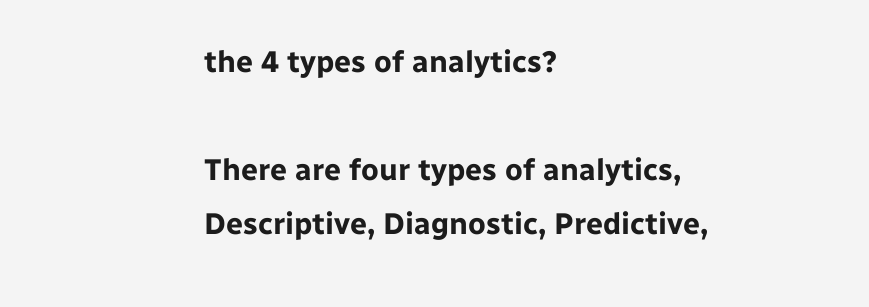the 4 types of analytics?

There are four types of analytics, Descriptive, Diagnostic, Predictive,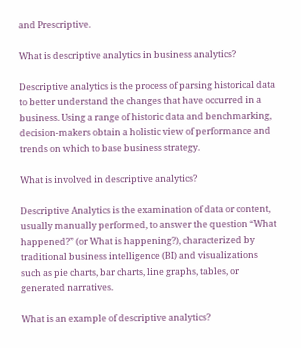and Prescriptive.

What is descriptive analytics in business analytics?

Descriptive analytics is the process of parsing historical data to better understand the changes that have occurred in a business. Using a range of historic data and benchmarking, decision-makers obtain a holistic view of performance and trends on which to base business strategy.

What is involved in descriptive analytics?

Descriptive Analytics is the examination of data or content, usually manually performed, to answer the question “What happened?” (or What is happening?), characterized by traditional business intelligence (BI) and visualizations such as pie charts, bar charts, line graphs, tables, or generated narratives.

What is an example of descriptive analytics?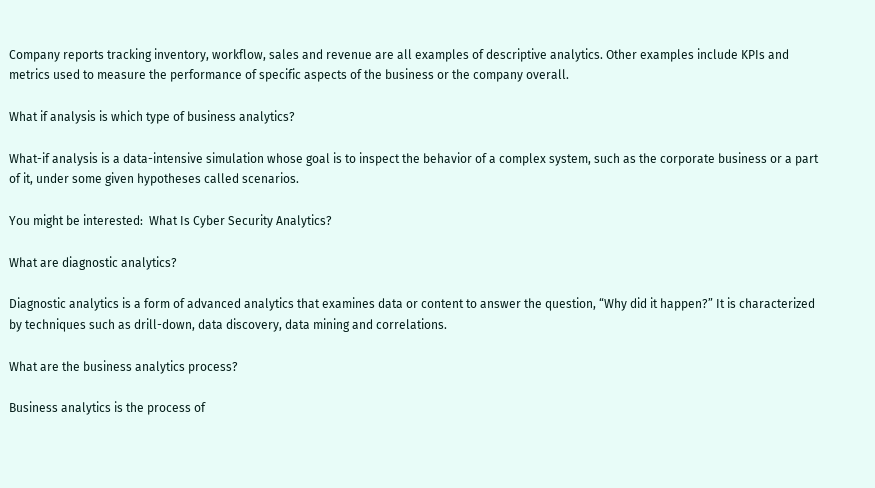Company reports tracking inventory, workflow, sales and revenue are all examples of descriptive analytics. Other examples include KPIs and metrics used to measure the performance of specific aspects of the business or the company overall.

What if analysis is which type of business analytics?

What-if analysis is a data-intensive simulation whose goal is to inspect the behavior of a complex system, such as the corporate business or a part of it, under some given hypotheses called scenarios.

You might be interested:  What Is Cyber Security Analytics?

What are diagnostic analytics?

Diagnostic analytics is a form of advanced analytics that examines data or content to answer the question, “Why did it happen?” It is characterized by techniques such as drill-down, data discovery, data mining and correlations.

What are the business analytics process?

Business analytics is the process of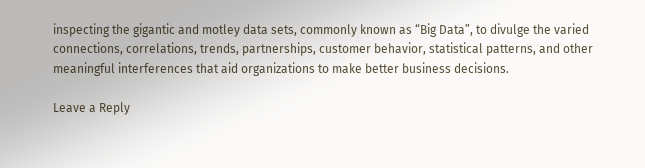inspecting the gigantic and motley data sets, commonly known as “Big Data”, to divulge the varied connections, correlations, trends, partnerships, customer behavior, statistical patterns, and other meaningful interferences that aid organizations to make better business decisions.

Leave a Reply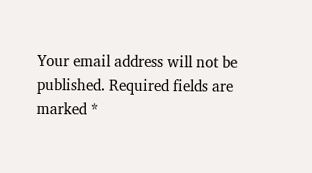Your email address will not be published. Required fields are marked *